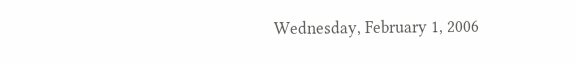Wednesday, February 1, 2006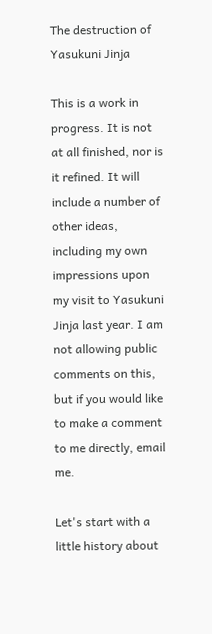The destruction of Yasukuni Jinja

This is a work in progress. It is not at all finished, nor is it refined. It will include a number of other ideas, including my own impressions upon my visit to Yasukuni Jinja last year. I am not allowing public comments on this, but if you would like to make a comment to me directly, email me.

Let's start with a little history about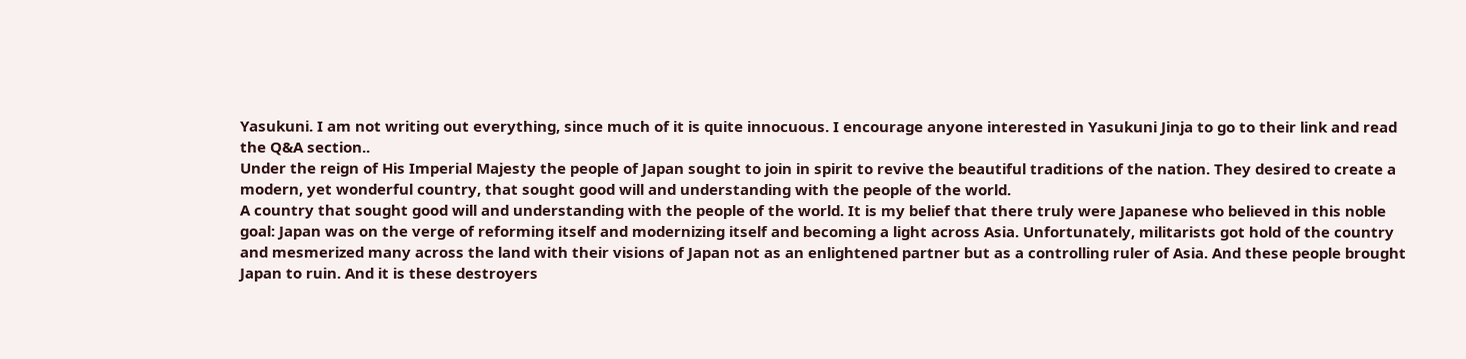Yasukuni. I am not writing out everything, since much of it is quite innocuous. I encourage anyone interested in Yasukuni Jinja to go to their link and read the Q&A section..
Under the reign of His Imperial Majesty the people of Japan sought to join in spirit to revive the beautiful traditions of the nation. They desired to create a modern, yet wonderful country, that sought good will and understanding with the people of the world.
A country that sought good will and understanding with the people of the world. It is my belief that there truly were Japanese who believed in this noble goal: Japan was on the verge of reforming itself and modernizing itself and becoming a light across Asia. Unfortunately, militarists got hold of the country and mesmerized many across the land with their visions of Japan not as an enlightened partner but as a controlling ruler of Asia. And these people brought Japan to ruin. And it is these destroyers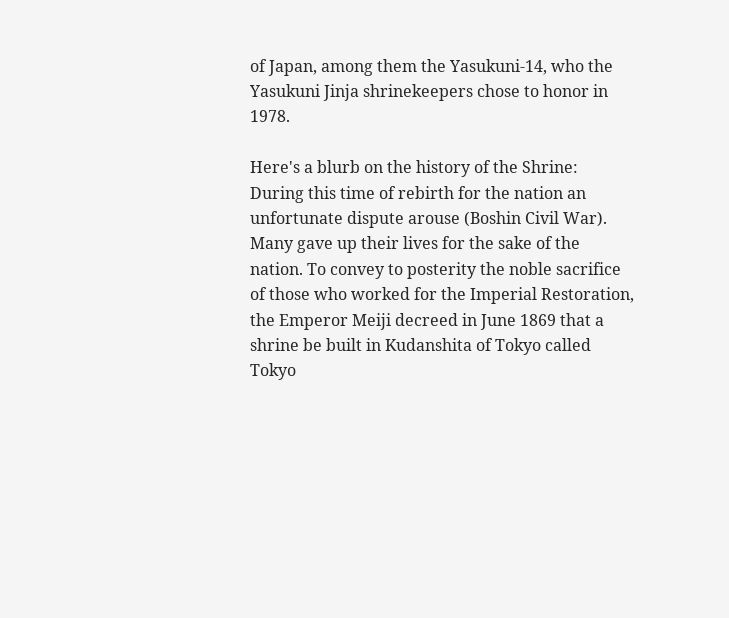of Japan, among them the Yasukuni-14, who the Yasukuni Jinja shrinekeepers chose to honor in 1978.

Here's a blurb on the history of the Shrine:
During this time of rebirth for the nation an unfortunate dispute arouse (Boshin Civil War). Many gave up their lives for the sake of the nation. To convey to posterity the noble sacrifice of those who worked for the Imperial Restoration, the Emperor Meiji decreed in June 1869 that a shrine be built in Kudanshita of Tokyo called Tokyo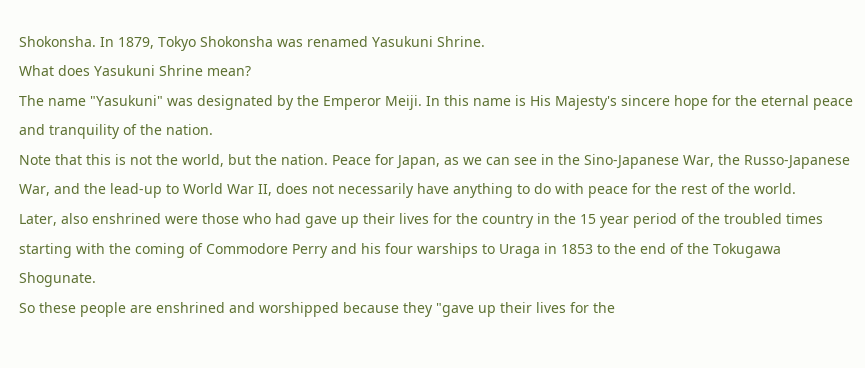Shokonsha. In 1879, Tokyo Shokonsha was renamed Yasukuni Shrine.
What does Yasukuni Shrine mean?
The name "Yasukuni" was designated by the Emperor Meiji. In this name is His Majesty's sincere hope for the eternal peace and tranquility of the nation.
Note that this is not the world, but the nation. Peace for Japan, as we can see in the Sino-Japanese War, the Russo-Japanese War, and the lead-up to World War II, does not necessarily have anything to do with peace for the rest of the world.
Later, also enshrined were those who had gave up their lives for the country in the 15 year period of the troubled times starting with the coming of Commodore Perry and his four warships to Uraga in 1853 to the end of the Tokugawa Shogunate.
So these people are enshrined and worshipped because they "gave up their lives for the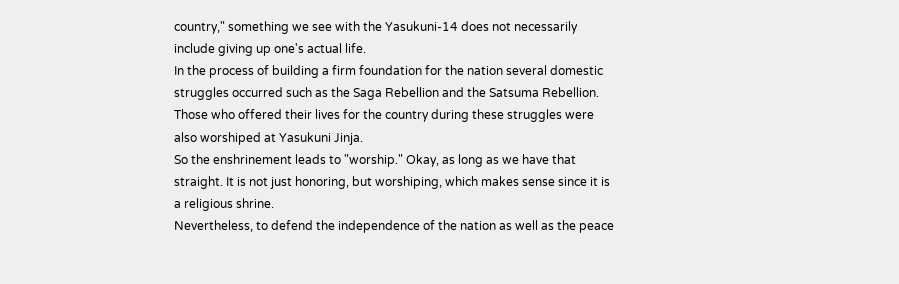country," something we see with the Yasukuni-14 does not necessarily include giving up one's actual life.
In the process of building a firm foundation for the nation several domestic struggles occurred such as the Saga Rebellion and the Satsuma Rebellion. Those who offered their lives for the country during these struggles were also worshiped at Yasukuni Jinja.
So the enshrinement leads to "worship." Okay, as long as we have that straight. It is not just honoring, but worshiping, which makes sense since it is a religious shrine.
Nevertheless, to defend the independence of the nation as well as the peace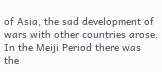of Asia, the sad development of wars with other countries arose. In the Meiji Period there was the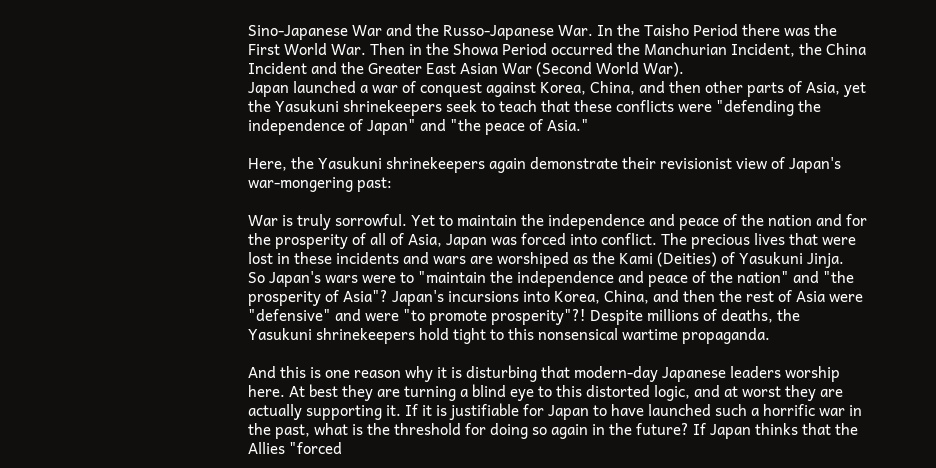Sino-Japanese War and the Russo-Japanese War. In the Taisho Period there was the First World War. Then in the Showa Period occurred the Manchurian Incident, the China Incident and the Greater East Asian War (Second World War).
Japan launched a war of conquest against Korea, China, and then other parts of Asia, yet the Yasukuni shrinekeepers seek to teach that these conflicts were "defending the independence of Japan" and "the peace of Asia."

Here, the Yasukuni shrinekeepers again demonstrate their revisionist view of Japan's war-mongering past:

War is truly sorrowful. Yet to maintain the independence and peace of the nation and for the prosperity of all of Asia, Japan was forced into conflict. The precious lives that were lost in these incidents and wars are worshiped as the Kami (Deities) of Yasukuni Jinja.
So Japan's wars were to "maintain the independence and peace of the nation" and "the prosperity of Asia"? Japan's incursions into Korea, China, and then the rest of Asia were "defensive" and were "to promote prosperity"?! Despite millions of deaths, the Yasukuni shrinekeepers hold tight to this nonsensical wartime propaganda.

And this is one reason why it is disturbing that modern-day Japanese leaders worship here. At best they are turning a blind eye to this distorted logic, and at worst they are actually supporting it. If it is justifiable for Japan to have launched such a horrific war in the past, what is the threshold for doing so again in the future? If Japan thinks that the Allies "forced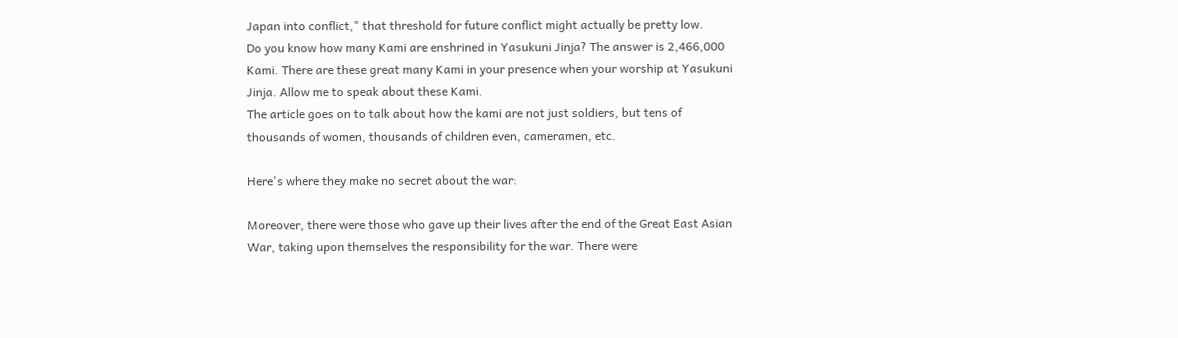Japan into conflict," that threshold for future conflict might actually be pretty low.
Do you know how many Kami are enshrined in Yasukuni Jinja? The answer is 2,466,000 Kami. There are these great many Kami in your presence when your worship at Yasukuni Jinja. Allow me to speak about these Kami.
The article goes on to talk about how the kami are not just soldiers, but tens of thousands of women, thousands of children even, cameramen, etc.

Here's where they make no secret about the war:

Moreover, there were those who gave up their lives after the end of the Great East Asian War, taking upon themselves the responsibility for the war. There were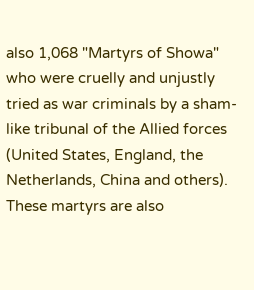also 1,068 "Martyrs of Showa" who were cruelly and unjustly tried as war criminals by a sham-like tribunal of the Allied forces (United States, England, the Netherlands, China and others). These martyrs are also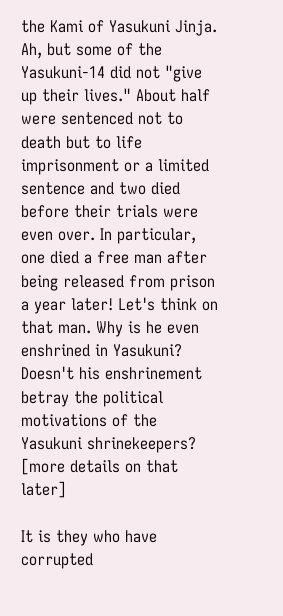the Kami of Yasukuni Jinja.
Ah, but some of the Yasukuni-14 did not "give up their lives." About half were sentenced not to death but to life imprisonment or a limited sentence and two died before their trials were even over. In particular, one died a free man after being released from prison a year later! Let's think on that man. Why is he even enshrined in Yasukuni? Doesn't his enshrinement betray the political motivations of the Yasukuni shrinekeepers? [more details on that later]

It is they who have corrupted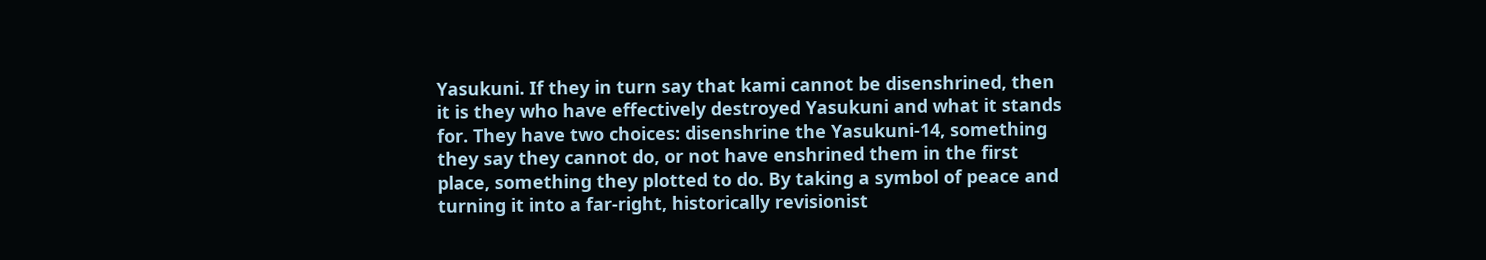Yasukuni. If they in turn say that kami cannot be disenshrined, then it is they who have effectively destroyed Yasukuni and what it stands for. They have two choices: disenshrine the Yasukuni-14, something they say they cannot do, or not have enshrined them in the first place, something they plotted to do. By taking a symbol of peace and turning it into a far-right, historically revisionist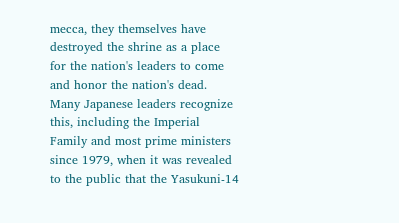mecca, they themselves have destroyed the shrine as a place for the nation's leaders to come and honor the nation's dead. Many Japanese leaders recognize this, including the Imperial Family and most prime ministers since 1979, when it was revealed to the public that the Yasukuni-14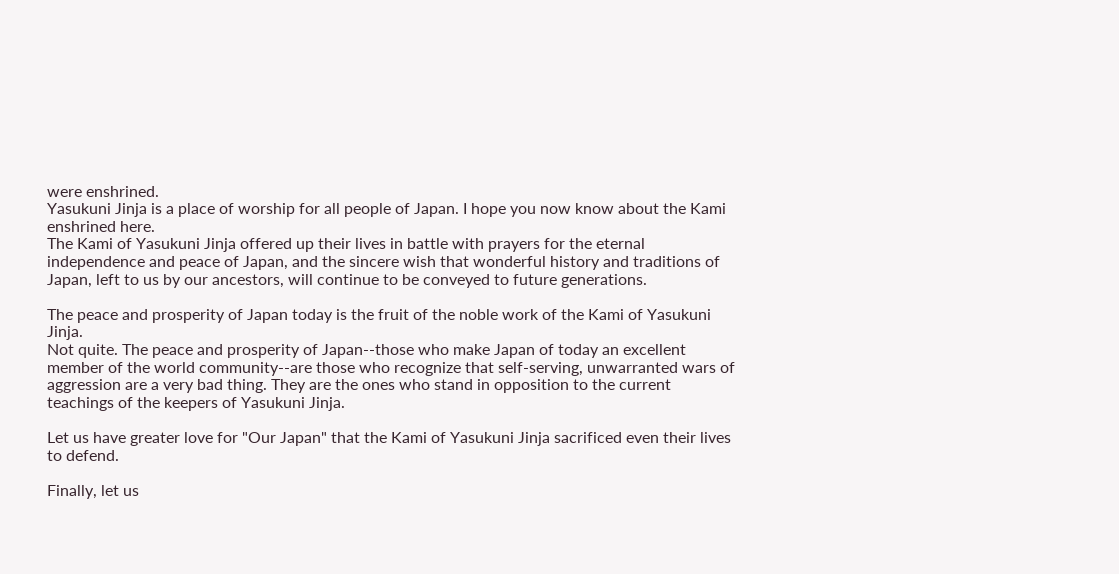were enshrined.
Yasukuni Jinja is a place of worship for all people of Japan. I hope you now know about the Kami enshrined here.
The Kami of Yasukuni Jinja offered up their lives in battle with prayers for the eternal independence and peace of Japan, and the sincere wish that wonderful history and traditions of Japan, left to us by our ancestors, will continue to be conveyed to future generations.

The peace and prosperity of Japan today is the fruit of the noble work of the Kami of Yasukuni Jinja.
Not quite. The peace and prosperity of Japan--those who make Japan of today an excellent member of the world community--are those who recognize that self-serving, unwarranted wars of aggression are a very bad thing. They are the ones who stand in opposition to the current teachings of the keepers of Yasukuni Jinja.

Let us have greater love for "Our Japan" that the Kami of Yasukuni Jinja sacrificed even their lives to defend.

Finally, let us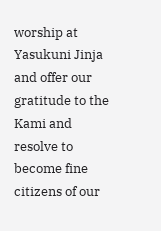worship at Yasukuni Jinja and offer our gratitude to the Kami and resolve to become fine citizens of our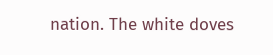nation. The white doves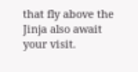that fly above the Jinja also await your visit.